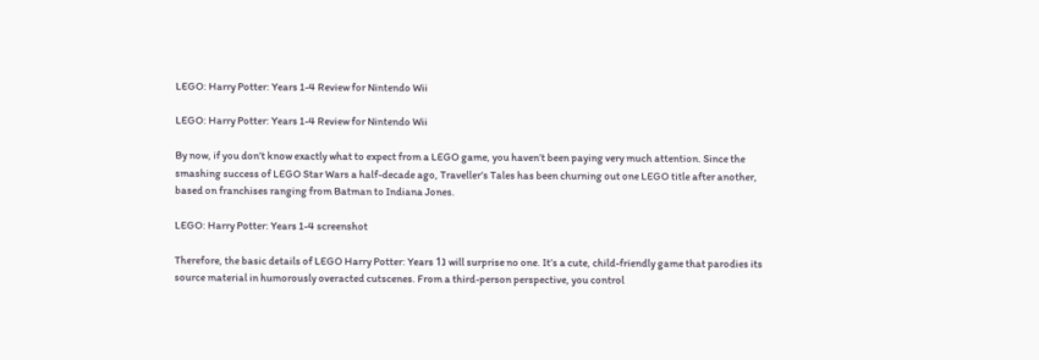LEGO: Harry Potter: Years 1-4 Review for Nintendo Wii

LEGO: Harry Potter: Years 1-4 Review for Nintendo Wii

By now, if you don’t know exactly what to expect from a LEGO game, you haven’t been paying very much attention. Since the smashing success of LEGO Star Wars a half-decade ago, Traveller’s Tales has been churning out one LEGO title after another, based on franchises ranging from Batman to Indiana Jones.

LEGO: Harry Potter: Years 1-4 screenshot

Therefore, the basic details of LEGO Harry Potter: Years 1נ will surprise no one. It’s a cute, child-friendly game that parodies its source material in humorously overacted cutscenes. From a third-person perspective, you control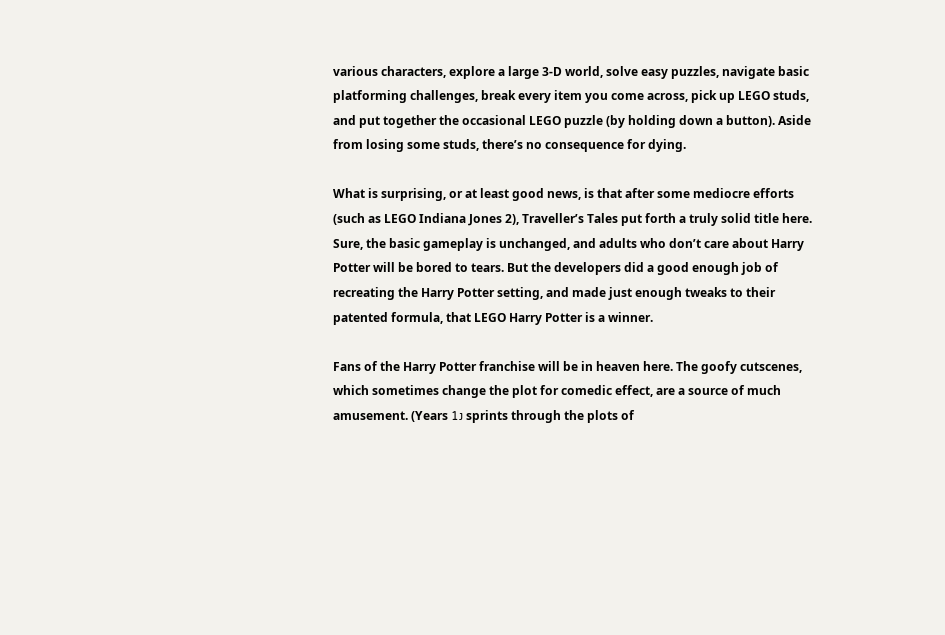various characters, explore a large 3-D world, solve easy puzzles, navigate basic platforming challenges, break every item you come across, pick up LEGO studs, and put together the occasional LEGO puzzle (by holding down a button). Aside from losing some studs, there’s no consequence for dying.

What is surprising, or at least good news, is that after some mediocre efforts (such as LEGO Indiana Jones 2), Traveller’s Tales put forth a truly solid title here. Sure, the basic gameplay is unchanged, and adults who don’t care about Harry Potter will be bored to tears. But the developers did a good enough job of recreating the Harry Potter setting, and made just enough tweaks to their patented formula, that LEGO Harry Potter is a winner.

Fans of the Harry Potter franchise will be in heaven here. The goofy cutscenes, which sometimes change the plot for comedic effect, are a source of much amusement. (Years 1נ sprints through the plots of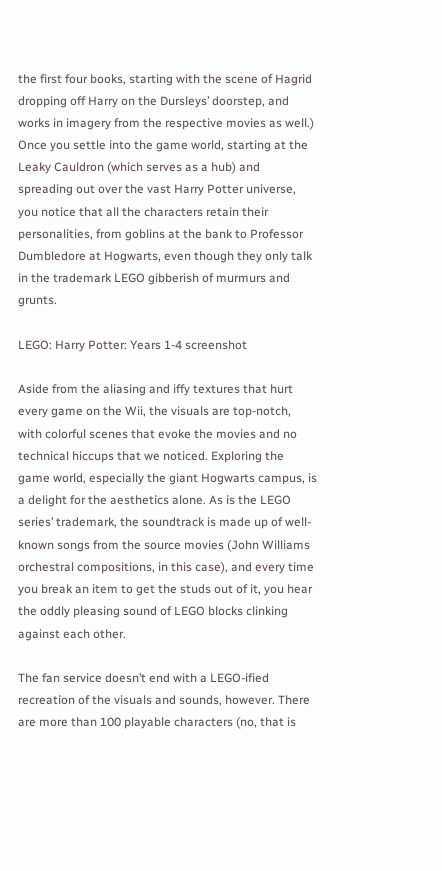the first four books, starting with the scene of Hagrid dropping off Harry on the Dursleys’ doorstep, and works in imagery from the respective movies as well.) Once you settle into the game world, starting at the Leaky Cauldron (which serves as a hub) and spreading out over the vast Harry Potter universe, you notice that all the characters retain their personalities, from goblins at the bank to Professor Dumbledore at Hogwarts, even though they only talk in the trademark LEGO gibberish of murmurs and grunts.

LEGO: Harry Potter: Years 1-4 screenshot

Aside from the aliasing and iffy textures that hurt every game on the Wii, the visuals are top-notch, with colorful scenes that evoke the movies and no technical hiccups that we noticed. Exploring the game world, especially the giant Hogwarts campus, is a delight for the aesthetics alone. As is the LEGO series’ trademark, the soundtrack is made up of well-known songs from the source movies (John Williams orchestral compositions, in this case), and every time you break an item to get the studs out of it, you hear the oddly pleasing sound of LEGO blocks clinking against each other.

The fan service doesn’t end with a LEGO-ified recreation of the visuals and sounds, however. There are more than 100 playable characters (no, that is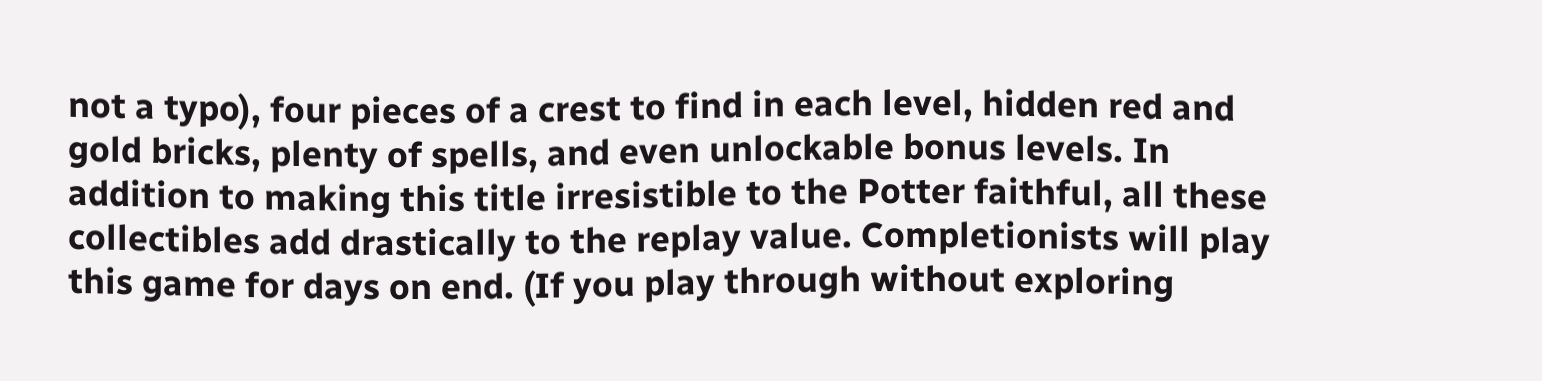not a typo), four pieces of a crest to find in each level, hidden red and gold bricks, plenty of spells, and even unlockable bonus levels. In addition to making this title irresistible to the Potter faithful, all these collectibles add drastically to the replay value. Completionists will play this game for days on end. (If you play through without exploring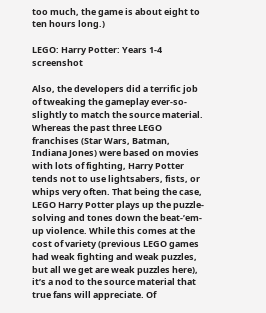too much, the game is about eight to ten hours long.)

LEGO: Harry Potter: Years 1-4 screenshot

Also, the developers did a terrific job of tweaking the gameplay ever-so-slightly to match the source material. Whereas the past three LEGO franchises (Star Wars, Batman, Indiana Jones) were based on movies with lots of fighting, Harry Potter tends not to use lightsabers, fists, or whips very often. That being the case, LEGO Harry Potter plays up the puzzle-solving and tones down the beat-’em-up violence. While this comes at the cost of variety (previous LEGO games had weak fighting and weak puzzles, but all we get are weak puzzles here), it’s a nod to the source material that true fans will appreciate. Of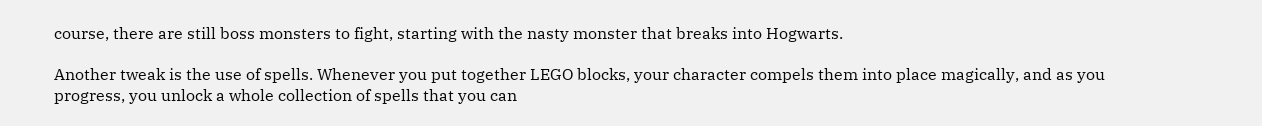course, there are still boss monsters to fight, starting with the nasty monster that breaks into Hogwarts.

Another tweak is the use of spells. Whenever you put together LEGO blocks, your character compels them into place magically, and as you progress, you unlock a whole collection of spells that you can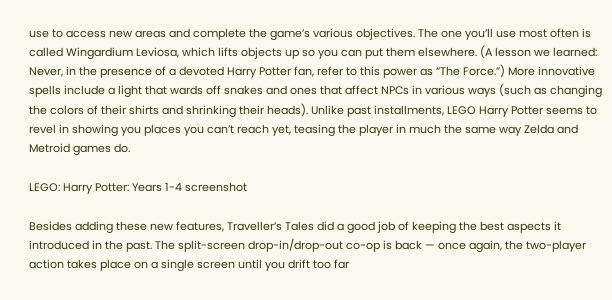use to access new areas and complete the game’s various objectives. The one you’ll use most often is called Wingardium Leviosa, which lifts objects up so you can put them elsewhere. (A lesson we learned: Never, in the presence of a devoted Harry Potter fan, refer to this power as “The Force.”) More innovative spells include a light that wards off snakes and ones that affect NPCs in various ways (such as changing the colors of their shirts and shrinking their heads). Unlike past installments, LEGO Harry Potter seems to revel in showing you places you can’t reach yet, teasing the player in much the same way Zelda and Metroid games do.

LEGO: Harry Potter: Years 1-4 screenshot

Besides adding these new features, Traveller’s Tales did a good job of keeping the best aspects it introduced in the past. The split-screen drop-in/drop-out co-op is back — once again, the two-player action takes place on a single screen until you drift too far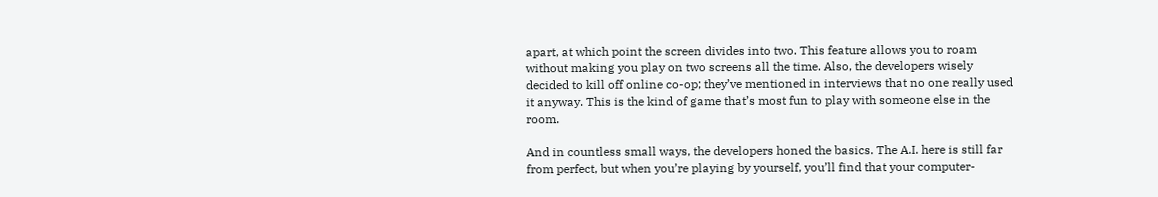apart, at which point the screen divides into two. This feature allows you to roam without making you play on two screens all the time. Also, the developers wisely decided to kill off online co-op; they’ve mentioned in interviews that no one really used it anyway. This is the kind of game that’s most fun to play with someone else in the room.

And in countless small ways, the developers honed the basics. The A.I. here is still far from perfect, but when you’re playing by yourself, you’ll find that your computer-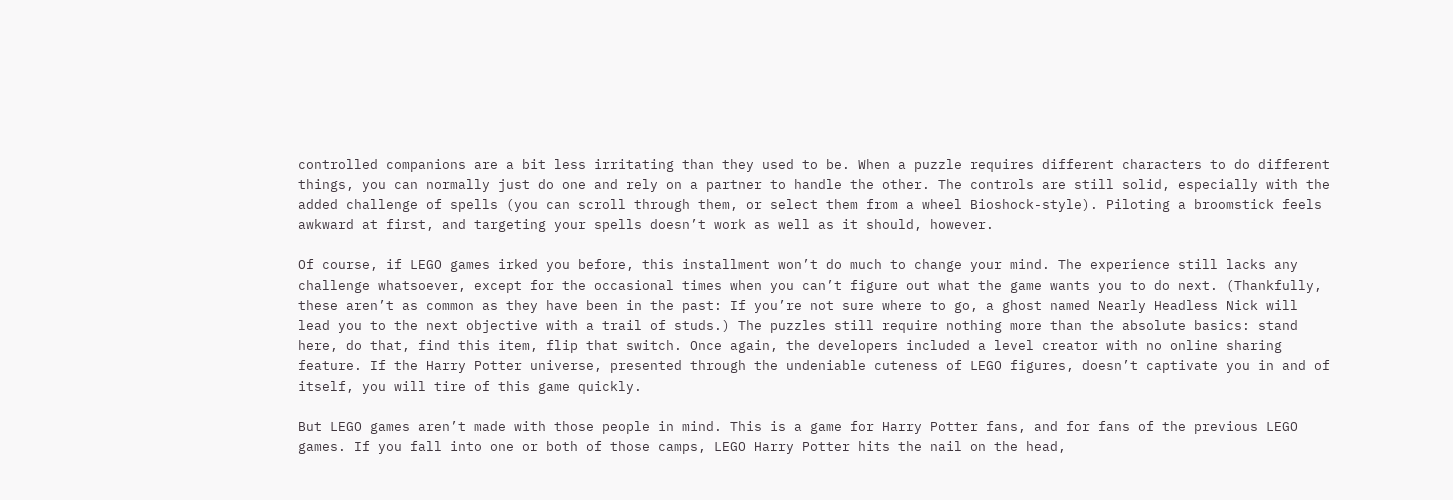controlled companions are a bit less irritating than they used to be. When a puzzle requires different characters to do different things, you can normally just do one and rely on a partner to handle the other. The controls are still solid, especially with the added challenge of spells (you can scroll through them, or select them from a wheel Bioshock-style). Piloting a broomstick feels awkward at first, and targeting your spells doesn’t work as well as it should, however.

Of course, if LEGO games irked you before, this installment won’t do much to change your mind. The experience still lacks any challenge whatsoever, except for the occasional times when you can’t figure out what the game wants you to do next. (Thankfully, these aren’t as common as they have been in the past: If you’re not sure where to go, a ghost named Nearly Headless Nick will lead you to the next objective with a trail of studs.) The puzzles still require nothing more than the absolute basics: stand here, do that, find this item, flip that switch. Once again, the developers included a level creator with no online sharing feature. If the Harry Potter universe, presented through the undeniable cuteness of LEGO figures, doesn’t captivate you in and of itself, you will tire of this game quickly.

But LEGO games aren’t made with those people in mind. This is a game for Harry Potter fans, and for fans of the previous LEGO games. If you fall into one or both of those camps, LEGO Harry Potter hits the nail on the head,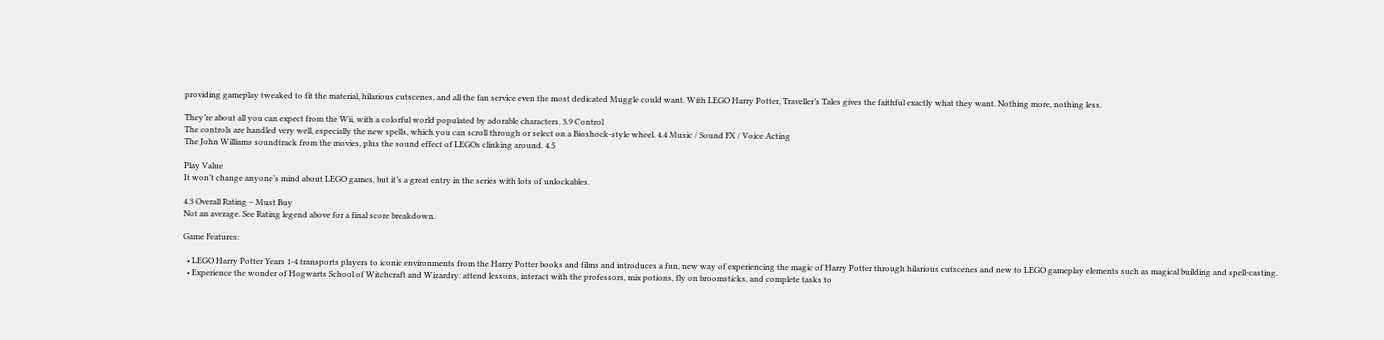providing gameplay tweaked to fit the material, hilarious cutscenes, and all the fan service even the most dedicated Muggle could want. With LEGO Harry Potter, Traveller’s Tales gives the faithful exactly what they want. Nothing more, nothing less.

They’re about all you can expect from the Wii, with a colorful world populated by adorable characters. 3.9 Control
The controls are handled very well, especially the new spells, which you can scroll through or select on a Bioshock-style wheel. 4.4 Music / Sound FX / Voice Acting
The John Williams soundtrack from the movies, plus the sound effect of LEGOs clinking around. 4.5

Play Value
It won’t change anyone’s mind about LEGO games, but it’s a great entry in the series with lots of unlockables.

4.3 Overall Rating – Must Buy
Not an average. See Rating legend above for a final score breakdown.

Game Features:

  • LEGO Harry Potter Years 1-4 transports players to iconic environments from the Harry Potter books and films and introduces a fun, new way of experiencing the magic of Harry Potter through hilarious cutscenes and new to LEGO gameplay elements such as magical building and spell-casting.
  • Experience the wonder of Hogwarts School of Witchcraft and Wizardry: attend lessons, interact with the professors, mix potions, fly on broomsticks, and complete tasks to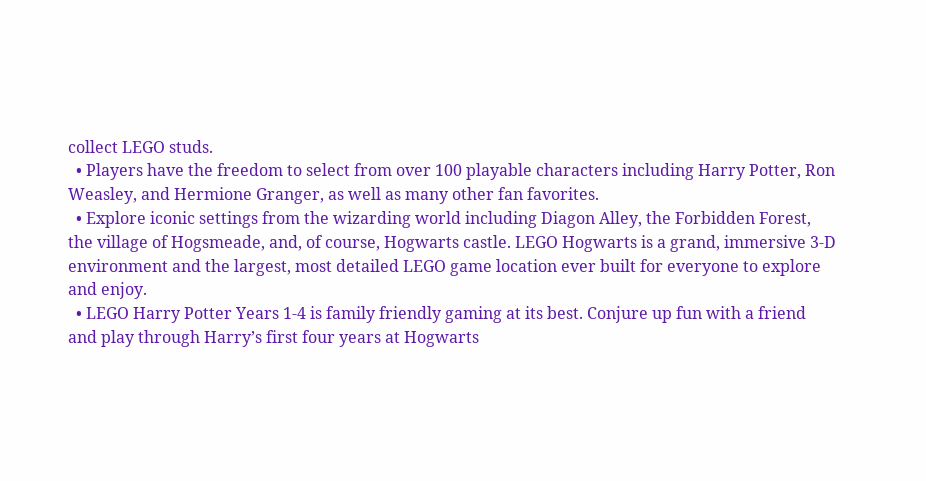collect LEGO studs.
  • Players have the freedom to select from over 100 playable characters including Harry Potter, Ron Weasley, and Hermione Granger, as well as many other fan favorites.
  • Explore iconic settings from the wizarding world including Diagon Alley, the Forbidden Forest, the village of Hogsmeade, and, of course, Hogwarts castle. LEGO Hogwarts is a grand, immersive 3-D environment and the largest, most detailed LEGO game location ever built for everyone to explore and enjoy.
  • LEGO Harry Potter Years 1-4 is family friendly gaming at its best. Conjure up fun with a friend and play through Harry’s first four years at Hogwarts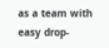as a team with easy drop-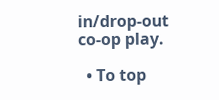in/drop-out co-op play.

  • To top